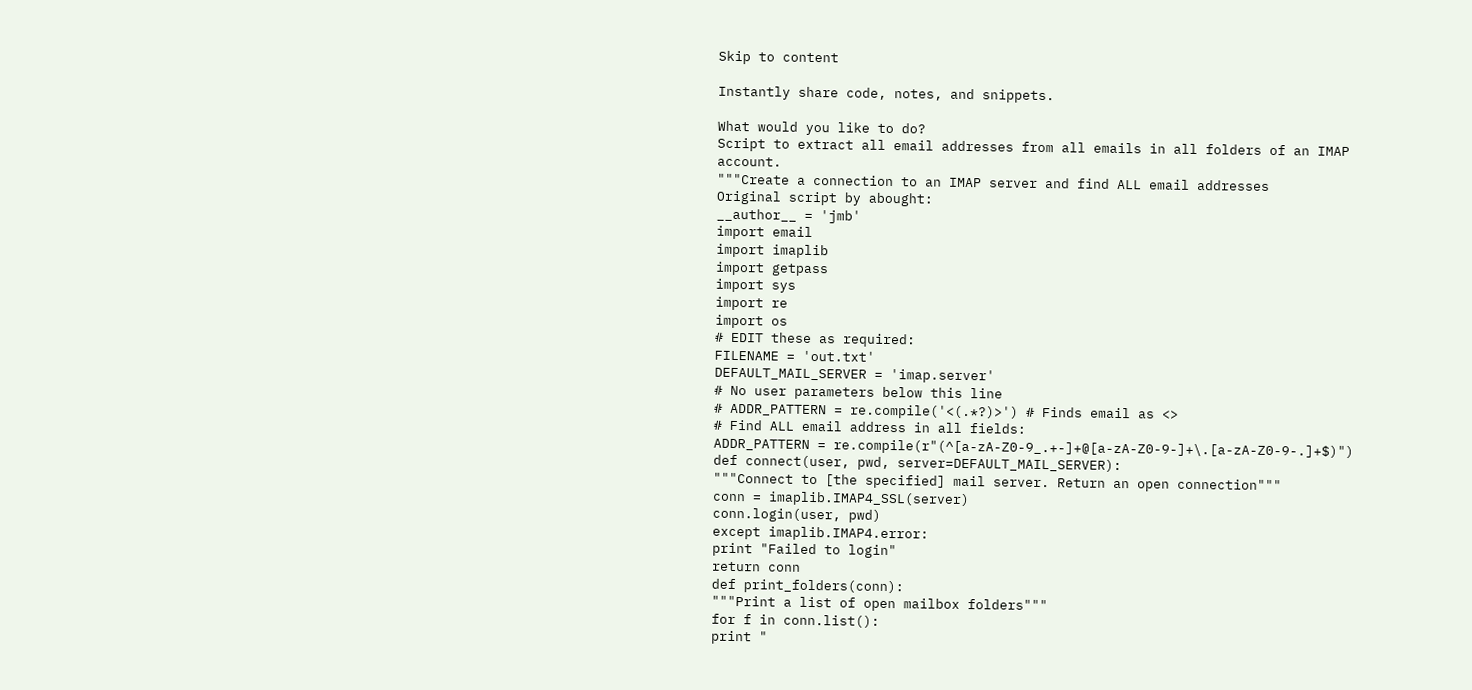Skip to content

Instantly share code, notes, and snippets.

What would you like to do?
Script to extract all email addresses from all emails in all folders of an IMAP account.
"""Create a connection to an IMAP server and find ALL email addresses
Original script by abought:
__author__ = 'jmb'
import email
import imaplib
import getpass
import sys
import re
import os
# EDIT these as required:
FILENAME = 'out.txt'
DEFAULT_MAIL_SERVER = 'imap.server'
# No user parameters below this line
# ADDR_PATTERN = re.compile('<(.*?)>') # Finds email as <>
# Find ALL email address in all fields:
ADDR_PATTERN = re.compile(r"(^[a-zA-Z0-9_.+-]+@[a-zA-Z0-9-]+\.[a-zA-Z0-9-.]+$)")
def connect(user, pwd, server=DEFAULT_MAIL_SERVER):
"""Connect to [the specified] mail server. Return an open connection"""
conn = imaplib.IMAP4_SSL(server)
conn.login(user, pwd)
except imaplib.IMAP4.error:
print "Failed to login"
return conn
def print_folders(conn):
"""Print a list of open mailbox folders"""
for f in conn.list():
print "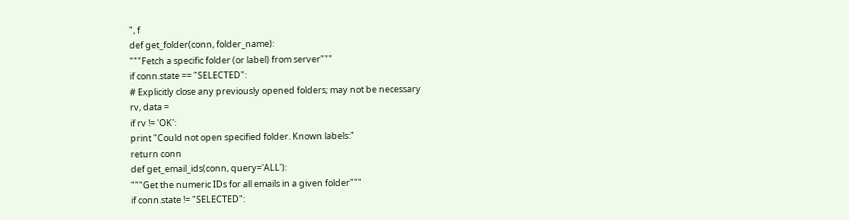", f
def get_folder(conn, folder_name):
"""Fetch a specific folder (or label) from server"""
if conn.state == "SELECTED":
# Explicitly close any previously opened folders; may not be necessary
rv, data =
if rv != 'OK':
print "Could not open specified folder. Known labels:"
return conn
def get_email_ids(conn, query='ALL'):
"""Get the numeric IDs for all emails in a given folder"""
if conn.state != "SELECTED":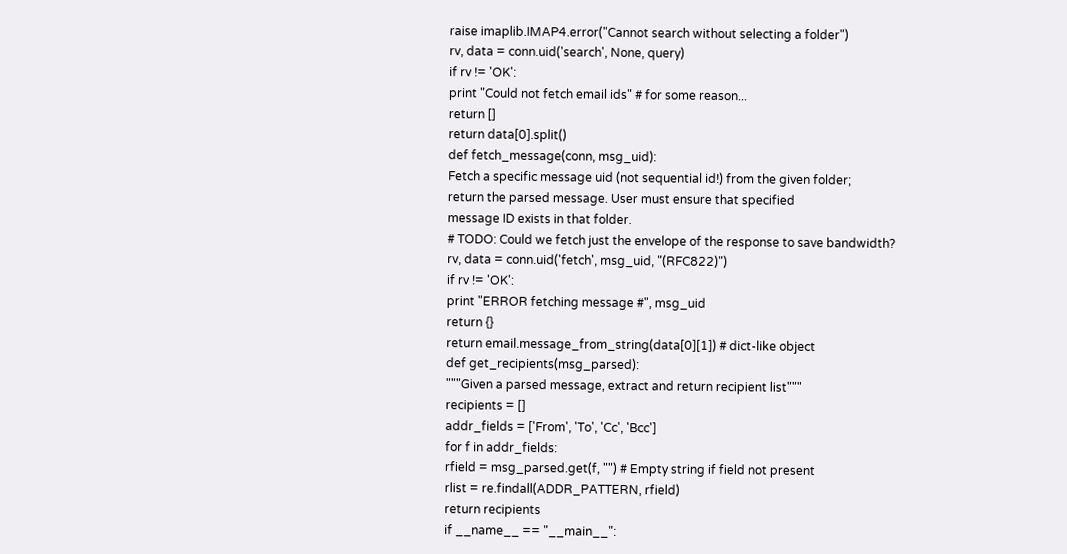raise imaplib.IMAP4.error("Cannot search without selecting a folder")
rv, data = conn.uid('search', None, query)
if rv != 'OK':
print "Could not fetch email ids" # for some reason...
return []
return data[0].split()
def fetch_message(conn, msg_uid):
Fetch a specific message uid (not sequential id!) from the given folder;
return the parsed message. User must ensure that specified
message ID exists in that folder.
# TODO: Could we fetch just the envelope of the response to save bandwidth?
rv, data = conn.uid('fetch', msg_uid, "(RFC822)")
if rv != 'OK':
print "ERROR fetching message #", msg_uid
return {}
return email.message_from_string(data[0][1]) # dict-like object
def get_recipients(msg_parsed):
"""Given a parsed message, extract and return recipient list"""
recipients = []
addr_fields = ['From', 'To', 'Cc', 'Bcc']
for f in addr_fields:
rfield = msg_parsed.get(f, "") # Empty string if field not present
rlist = re.findall(ADDR_PATTERN, rfield)
return recipients
if __name__ == "__main__":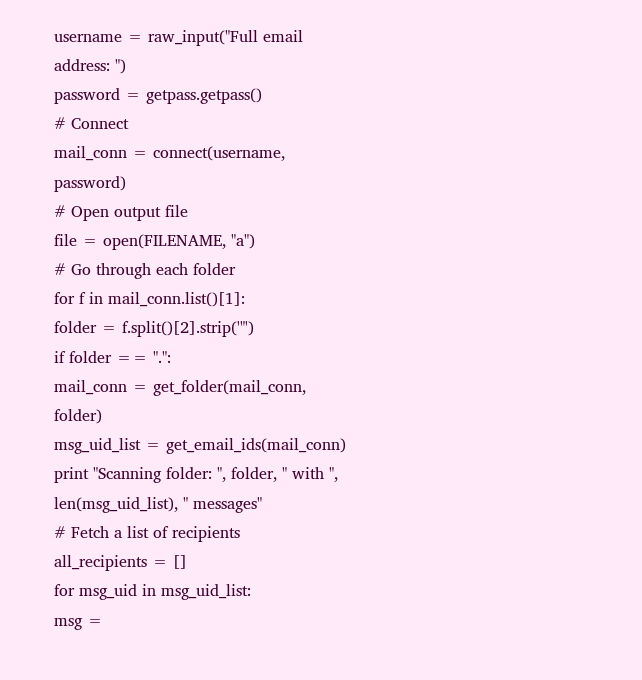username = raw_input("Full email address: ")
password = getpass.getpass()
# Connect
mail_conn = connect(username, password)
# Open output file
file = open(FILENAME, "a")
# Go through each folder
for f in mail_conn.list()[1]:
folder = f.split()[2].strip('"')
if folder == ".":
mail_conn = get_folder(mail_conn, folder)
msg_uid_list = get_email_ids(mail_conn)
print "Scanning folder: ", folder, " with ", len(msg_uid_list), " messages"
# Fetch a list of recipients
all_recipients = []
for msg_uid in msg_uid_list:
msg =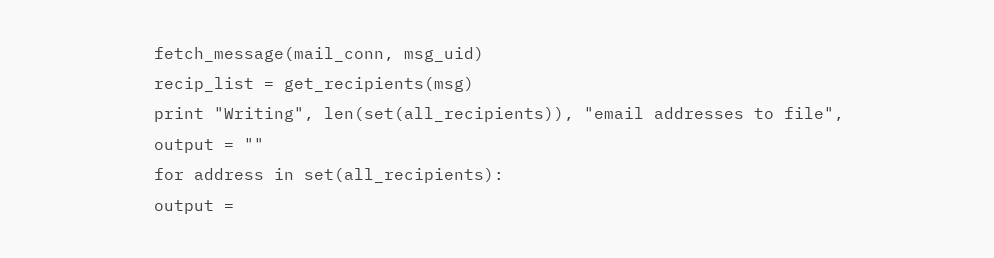fetch_message(mail_conn, msg_uid)
recip_list = get_recipients(msg)
print "Writing", len(set(all_recipients)), "email addresses to file",
output = ""
for address in set(all_recipients):
output =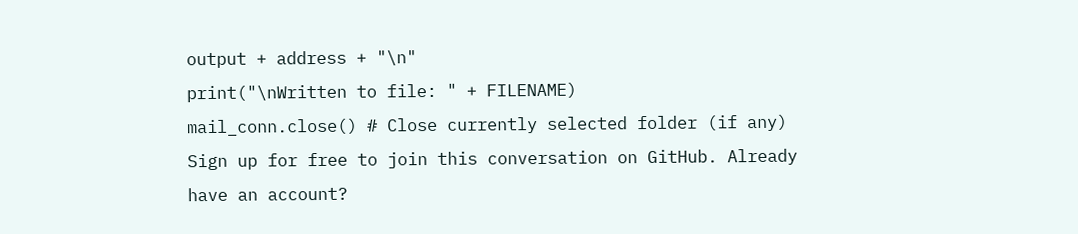output + address + "\n"
print("\nWritten to file: " + FILENAME)
mail_conn.close() # Close currently selected folder (if any)
Sign up for free to join this conversation on GitHub. Already have an account?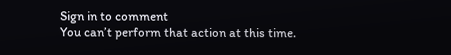Sign in to comment
You can’t perform that action at this time.